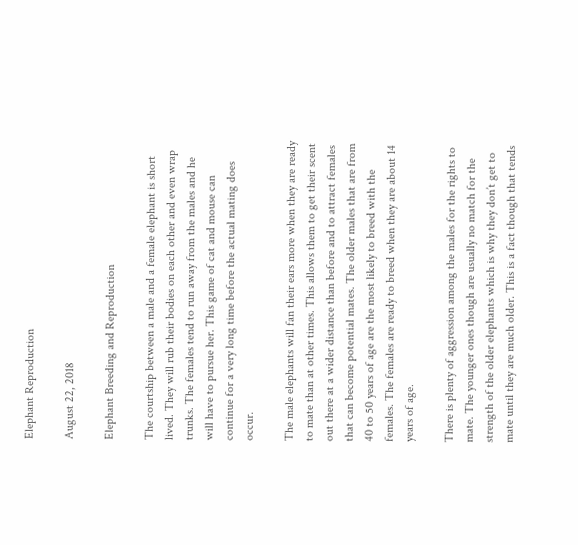Elephant Reproduction

August 22, 2018

Elephant Breeding and Reproduction

The courtship between a male and a female elephant is short lived. They will rub their bodies on each other and even wrap trunks. The females tend to run away from the males and he will have to pursue her. This game of cat and mouse can continue for a very long time before the actual mating does occur.

The male elephants will fan their ears more when they are ready to mate than at other times. This allows them to get their scent out there at a wider distance than before and to attract females that can become potential mates. The older males that are from 40 to 50 years of age are the most likely to breed with the females. The females are ready to breed when they are about 14 years of age.

There is plenty of aggression among the males for the rights to mate. The younger ones though are usually no match for the strength of the older elephants which is why they don’t get to mate until they are much older. This is a fact though that tends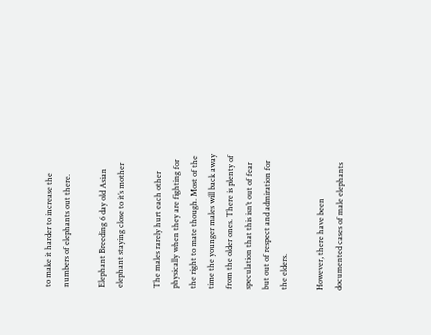to make it harder to increase the numbers of elephants out there.

Elephant Breeding 6 day old Asian elephant staying close to it’s mother

The males rarely hurt each other physically when they are fighting for the right to mate though. Most of the time the younger males will back away from the older ones. There is plenty of speculation that this isn’t out of fear but out of respect and admiration for the elders.

However, there have been documented cases of male elephants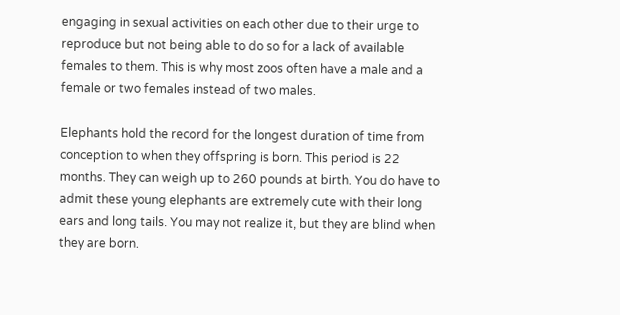engaging in sexual activities on each other due to their urge to reproduce but not being able to do so for a lack of available females to them. This is why most zoos often have a male and a female or two females instead of two males.

Elephants hold the record for the longest duration of time from conception to when they offspring is born. This period is 22 months. They can weigh up to 260 pounds at birth. You do have to admit these young elephants are extremely cute with their long ears and long tails. You may not realize it, but they are blind when they are born.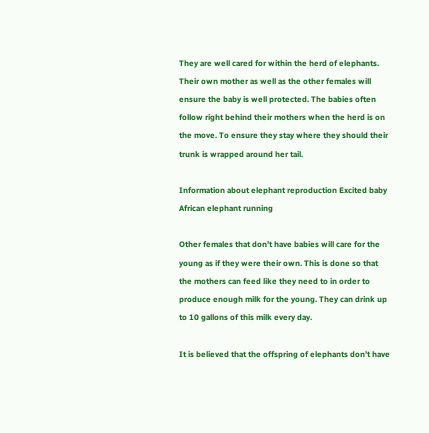They are well cared for within the herd of elephants. Their own mother as well as the other females will ensure the baby is well protected. The babies often follow right behind their mothers when the herd is on the move. To ensure they stay where they should their trunk is wrapped around her tail.

Information about elephant reproduction Excited baby African elephant running

Other females that don’t have babies will care for the young as if they were their own. This is done so that the mothers can feed like they need to in order to produce enough milk for the young. They can drink up to 10 gallons of this milk every day.

It is believed that the offspring of elephants don’t have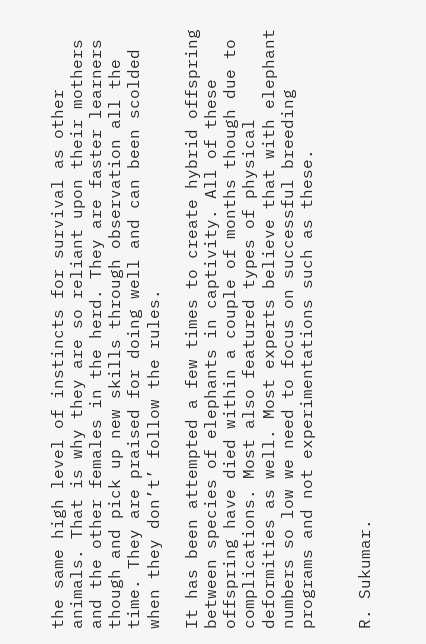the same high level of instincts for survival as other animals. That is why they are so reliant upon their mothers and the other females in the herd. They are faster learners though and pick up new skills through observation all the time. They are praised for doing well and can been scolded when they don’t’ follow the rules.

It has been attempted a few times to create hybrid offspring between species of elephants in captivity. All of these offspring have died within a couple of months though due to complications. Most also featured types of physical deformities as well. Most experts believe that with elephant numbers so low we need to focus on successful breeding programs and not experimentations such as these.


R. Sukumar.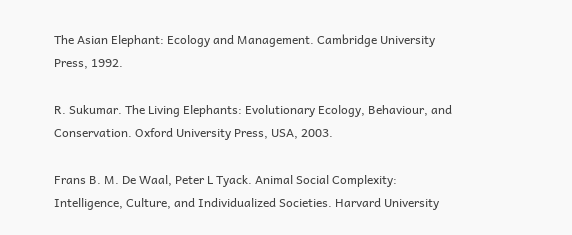The Asian Elephant: Ecology and Management. Cambridge University Press, 1992.

R. Sukumar. The Living Elephants: Evolutionary Ecology, Behaviour, and Conservation. Oxford University Press, USA, 2003.

Frans B. M. De Waal, Peter L Tyack. Animal Social Complexity: Intelligence, Culture, and Individualized Societies. Harvard University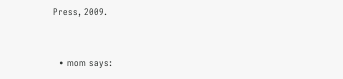Press, 2009.


  • mom says: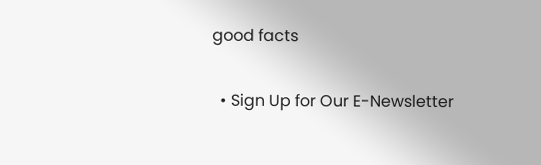good facts

  • Sign Up for Our E-Newsletter